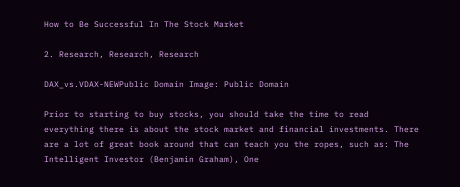How to Be Successful In The Stock Market

2. Research, Research, Research

DAX_vs.VDAX-NEWPublic Domain Image: Public Domain

Prior to starting to buy stocks, you should take the time to read everything there is about the stock market and financial investments. There are a lot of great book around that can teach you the ropes, such as: The Intelligent Investor (Benjamin Graham), One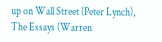up on Wall Street (Peter Lynch), The Essays (Warren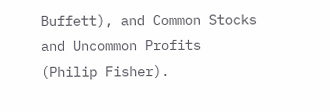Buffett), and Common Stocks and Uncommon Profits (Philip Fisher).